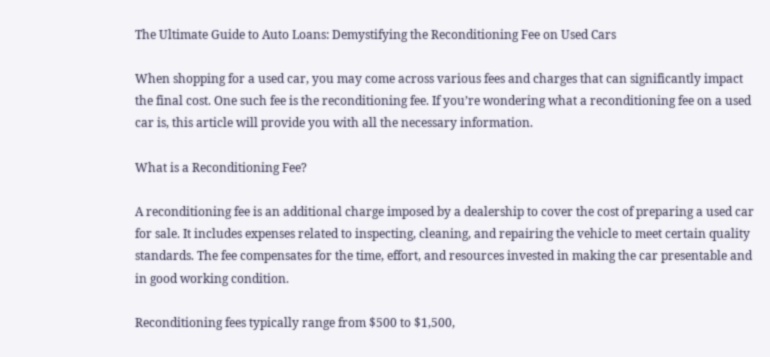The Ultimate Guide to Auto Loans: Demystifying the Reconditioning Fee on Used Cars

When shopping for a used car, you may come across various fees and charges that can significantly impact the final cost. One such fee is the reconditioning fee. If you’re wondering what a reconditioning fee on a used car is, this article will provide you with all the necessary information.

What is a Reconditioning Fee?

A reconditioning fee is an additional charge imposed by a dealership to cover the cost of preparing a used car for sale. It includes expenses related to inspecting, cleaning, and repairing the vehicle to meet certain quality standards. The fee compensates for the time, effort, and resources invested in making the car presentable and in good working condition.

Reconditioning fees typically range from $500 to $1,500,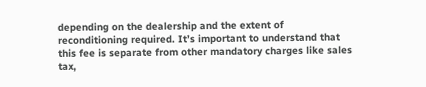depending on the dealership and the extent of reconditioning required. It’s important to understand that this fee is separate from other mandatory charges like sales tax,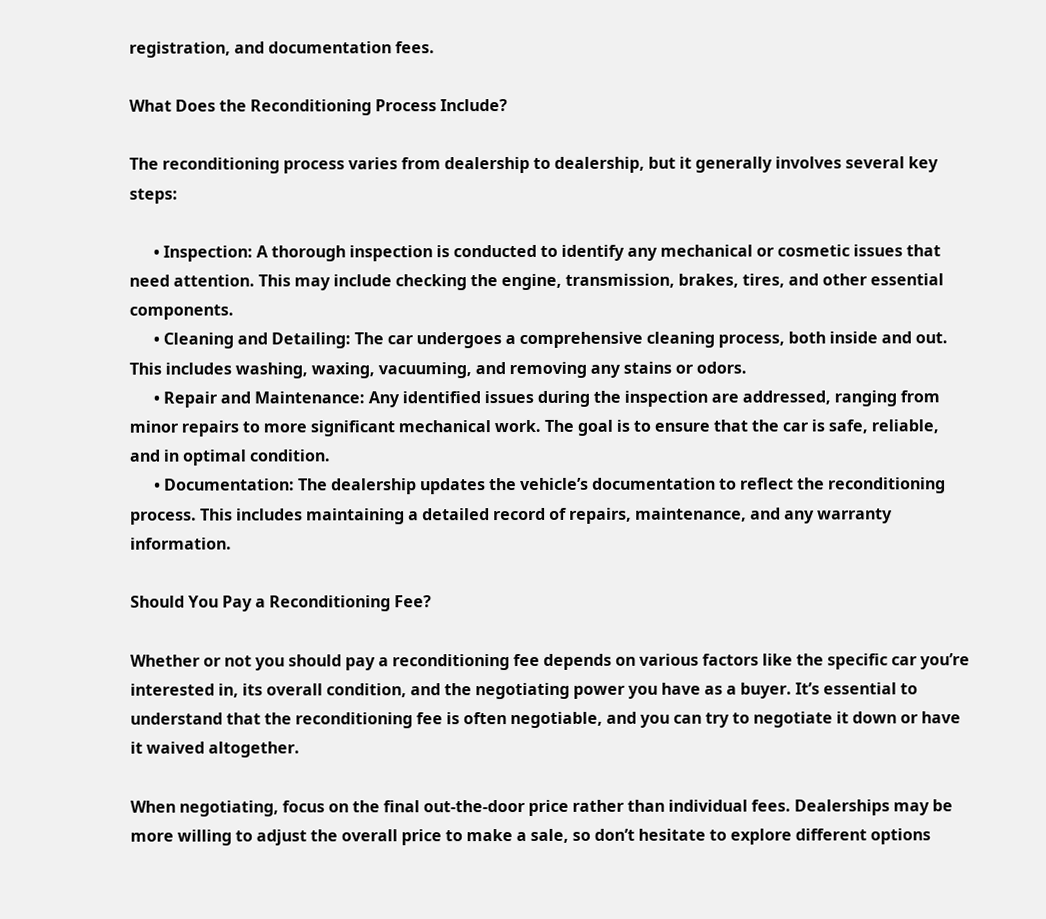registration, and documentation fees.

What Does the Reconditioning Process Include?

The reconditioning process varies from dealership to dealership, but it generally involves several key steps:

      • Inspection: A thorough inspection is conducted to identify any mechanical or cosmetic issues that need attention. This may include checking the engine, transmission, brakes, tires, and other essential components.
      • Cleaning and Detailing: The car undergoes a comprehensive cleaning process, both inside and out. This includes washing, waxing, vacuuming, and removing any stains or odors.
      • Repair and Maintenance: Any identified issues during the inspection are addressed, ranging from minor repairs to more significant mechanical work. The goal is to ensure that the car is safe, reliable, and in optimal condition.
      • Documentation: The dealership updates the vehicle’s documentation to reflect the reconditioning process. This includes maintaining a detailed record of repairs, maintenance, and any warranty information.

Should You Pay a Reconditioning Fee?

Whether or not you should pay a reconditioning fee depends on various factors like the specific car you’re interested in, its overall condition, and the negotiating power you have as a buyer. It’s essential to understand that the reconditioning fee is often negotiable, and you can try to negotiate it down or have it waived altogether.

When negotiating, focus on the final out-the-door price rather than individual fees. Dealerships may be more willing to adjust the overall price to make a sale, so don’t hesitate to explore different options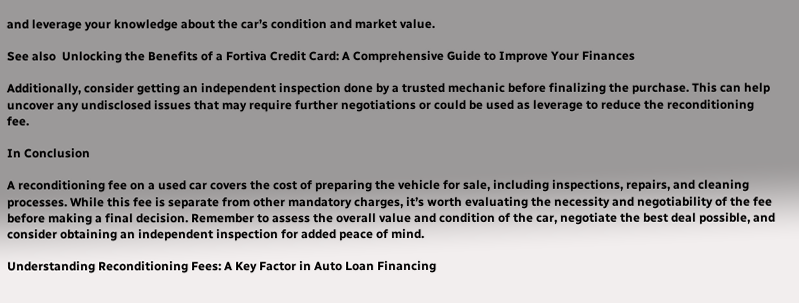and leverage your knowledge about the car’s condition and market value.

See also  Unlocking the Benefits of a Fortiva Credit Card: A Comprehensive Guide to Improve Your Finances

Additionally, consider getting an independent inspection done by a trusted mechanic before finalizing the purchase. This can help uncover any undisclosed issues that may require further negotiations or could be used as leverage to reduce the reconditioning fee.

In Conclusion

A reconditioning fee on a used car covers the cost of preparing the vehicle for sale, including inspections, repairs, and cleaning processes. While this fee is separate from other mandatory charges, it’s worth evaluating the necessity and negotiability of the fee before making a final decision. Remember to assess the overall value and condition of the car, negotiate the best deal possible, and consider obtaining an independent inspection for added peace of mind.

Understanding Reconditioning Fees: A Key Factor in Auto Loan Financing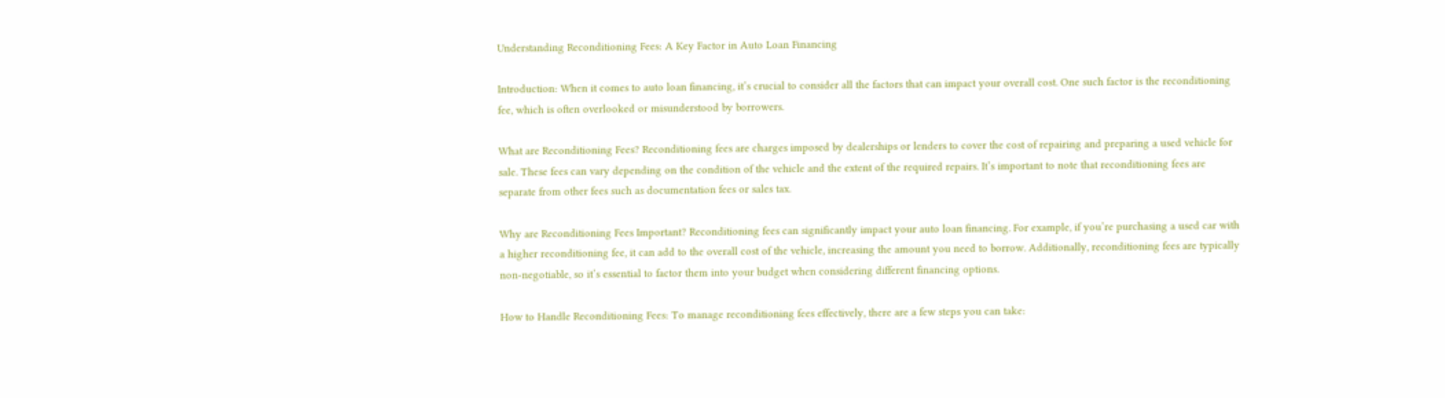Understanding Reconditioning Fees: A Key Factor in Auto Loan Financing

Introduction: When it comes to auto loan financing, it’s crucial to consider all the factors that can impact your overall cost. One such factor is the reconditioning fee, which is often overlooked or misunderstood by borrowers.

What are Reconditioning Fees? Reconditioning fees are charges imposed by dealerships or lenders to cover the cost of repairing and preparing a used vehicle for sale. These fees can vary depending on the condition of the vehicle and the extent of the required repairs. It’s important to note that reconditioning fees are separate from other fees such as documentation fees or sales tax.

Why are Reconditioning Fees Important? Reconditioning fees can significantly impact your auto loan financing. For example, if you’re purchasing a used car with a higher reconditioning fee, it can add to the overall cost of the vehicle, increasing the amount you need to borrow. Additionally, reconditioning fees are typically non-negotiable, so it’s essential to factor them into your budget when considering different financing options.

How to Handle Reconditioning Fees: To manage reconditioning fees effectively, there are a few steps you can take: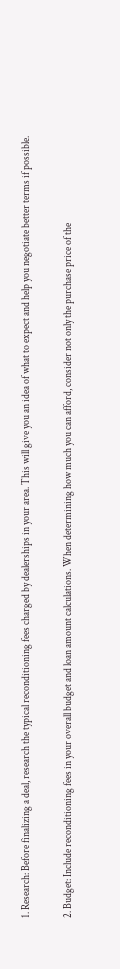1. Research: Before finalizing a deal, research the typical reconditioning fees charged by dealerships in your area. This will give you an idea of what to expect and help you negotiate better terms if possible.

2. Budget: Include reconditioning fees in your overall budget and loan amount calculations. When determining how much you can afford, consider not only the purchase price of the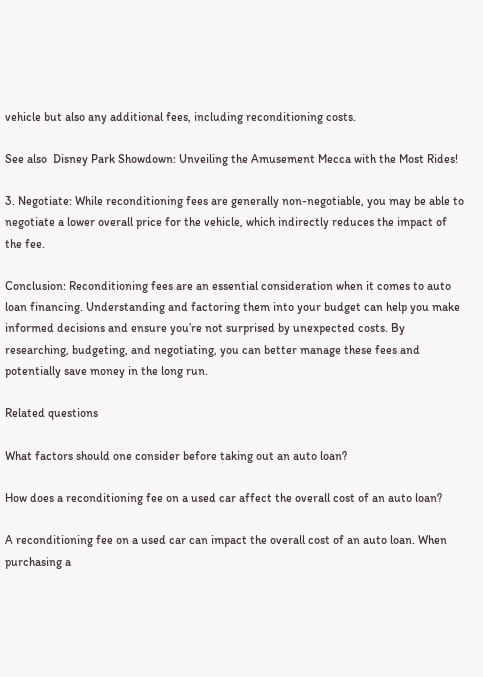vehicle but also any additional fees, including reconditioning costs.

See also  Disney Park Showdown: Unveiling the Amusement Mecca with the Most Rides!

3. Negotiate: While reconditioning fees are generally non-negotiable, you may be able to negotiate a lower overall price for the vehicle, which indirectly reduces the impact of the fee.

Conclusion: Reconditioning fees are an essential consideration when it comes to auto loan financing. Understanding and factoring them into your budget can help you make informed decisions and ensure you’re not surprised by unexpected costs. By researching, budgeting, and negotiating, you can better manage these fees and potentially save money in the long run.

Related questions

What factors should one consider before taking out an auto loan?

How does a reconditioning fee on a used car affect the overall cost of an auto loan?

A reconditioning fee on a used car can impact the overall cost of an auto loan. When purchasing a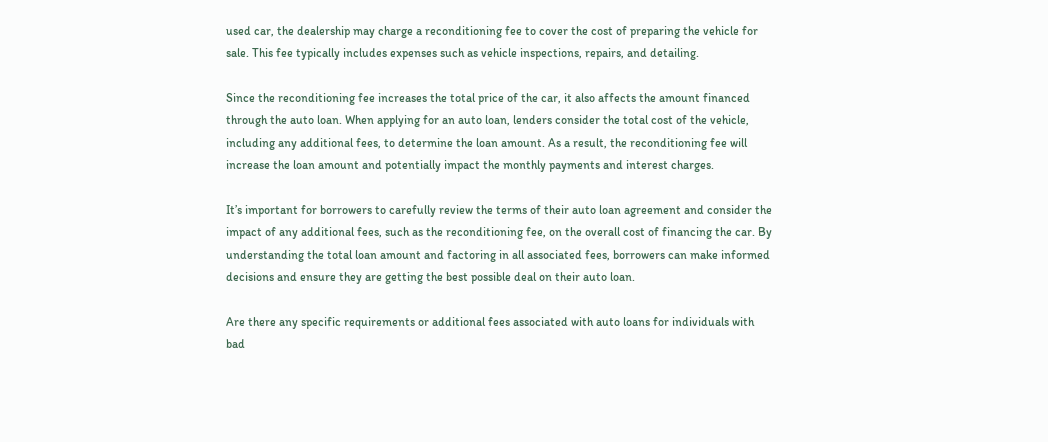used car, the dealership may charge a reconditioning fee to cover the cost of preparing the vehicle for sale. This fee typically includes expenses such as vehicle inspections, repairs, and detailing.

Since the reconditioning fee increases the total price of the car, it also affects the amount financed through the auto loan. When applying for an auto loan, lenders consider the total cost of the vehicle, including any additional fees, to determine the loan amount. As a result, the reconditioning fee will increase the loan amount and potentially impact the monthly payments and interest charges.

It’s important for borrowers to carefully review the terms of their auto loan agreement and consider the impact of any additional fees, such as the reconditioning fee, on the overall cost of financing the car. By understanding the total loan amount and factoring in all associated fees, borrowers can make informed decisions and ensure they are getting the best possible deal on their auto loan.

Are there any specific requirements or additional fees associated with auto loans for individuals with bad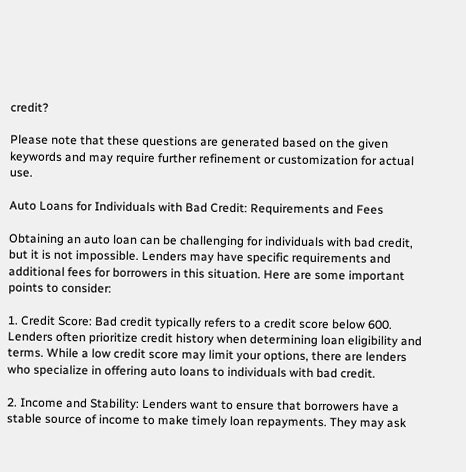credit?

Please note that these questions are generated based on the given keywords and may require further refinement or customization for actual use.

Auto Loans for Individuals with Bad Credit: Requirements and Fees

Obtaining an auto loan can be challenging for individuals with bad credit, but it is not impossible. Lenders may have specific requirements and additional fees for borrowers in this situation. Here are some important points to consider:

1. Credit Score: Bad credit typically refers to a credit score below 600. Lenders often prioritize credit history when determining loan eligibility and terms. While a low credit score may limit your options, there are lenders who specialize in offering auto loans to individuals with bad credit.

2. Income and Stability: Lenders want to ensure that borrowers have a stable source of income to make timely loan repayments. They may ask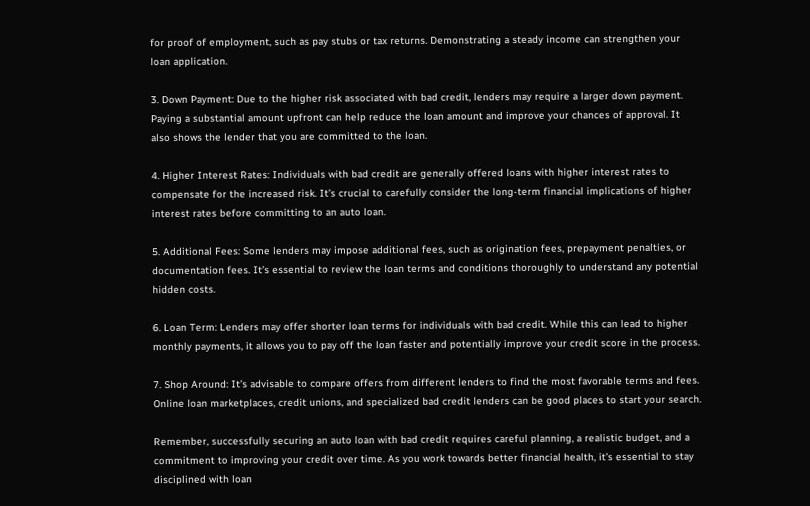for proof of employment, such as pay stubs or tax returns. Demonstrating a steady income can strengthen your loan application.

3. Down Payment: Due to the higher risk associated with bad credit, lenders may require a larger down payment. Paying a substantial amount upfront can help reduce the loan amount and improve your chances of approval. It also shows the lender that you are committed to the loan.

4. Higher Interest Rates: Individuals with bad credit are generally offered loans with higher interest rates to compensate for the increased risk. It’s crucial to carefully consider the long-term financial implications of higher interest rates before committing to an auto loan.

5. Additional Fees: Some lenders may impose additional fees, such as origination fees, prepayment penalties, or documentation fees. It’s essential to review the loan terms and conditions thoroughly to understand any potential hidden costs.

6. Loan Term: Lenders may offer shorter loan terms for individuals with bad credit. While this can lead to higher monthly payments, it allows you to pay off the loan faster and potentially improve your credit score in the process.

7. Shop Around: It’s advisable to compare offers from different lenders to find the most favorable terms and fees. Online loan marketplaces, credit unions, and specialized bad credit lenders can be good places to start your search.

Remember, successfully securing an auto loan with bad credit requires careful planning, a realistic budget, and a commitment to improving your credit over time. As you work towards better financial health, it’s essential to stay disciplined with loan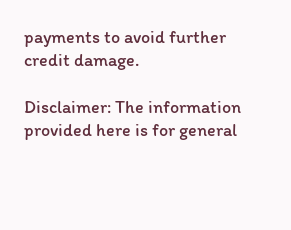payments to avoid further credit damage.

Disclaimer: The information provided here is for general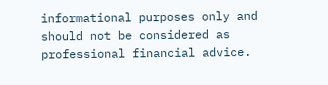informational purposes only and should not be considered as professional financial advice.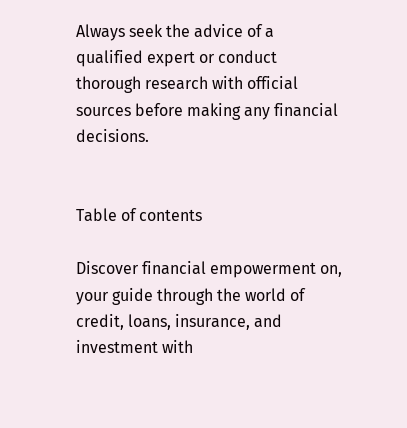Always seek the advice of a qualified expert or conduct thorough research with official sources before making any financial decisions.


Table of contents

Discover financial empowerment on, your guide through the world of credit, loans, insurance, and investment with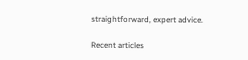straightforward, expert advice.

Recent articles